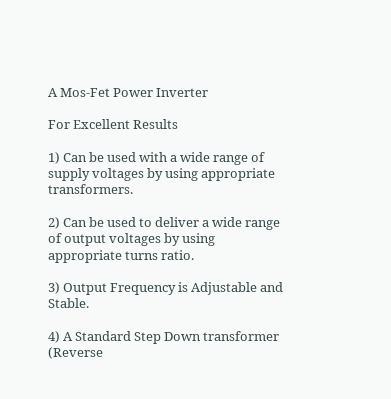A Mos-Fet Power Inverter

For Excellent Results

1) Can be used with a wide range of supply voltages by using appropriate transformers.

2) Can be used to deliver a wide range of output voltages by using appropriate turns ratio.

3) Output Frequency is Adjustable and Stable.

4) A Standard Step Down transformer (Reverse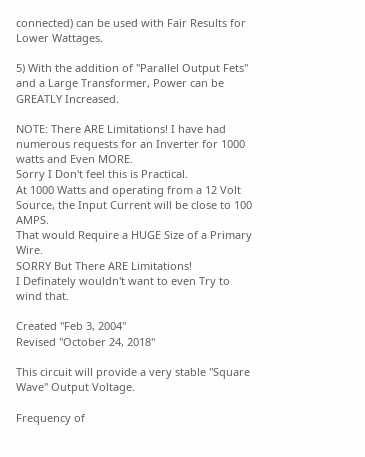connected) can be used with Fair Results for Lower Wattages.

5) With the addition of "Parallel Output Fets" and a Large Transformer, Power can be GREATLY Increased.

NOTE: There ARE Limitations! I have had numerous requests for an Inverter for 1000 watts and Even MORE.
Sorry I Don't feel this is Practical.
At 1000 Watts and operating from a 12 Volt Source, the Input Current will be close to 100 AMPS.
That would Require a HUGE Size of a Primary Wire.
SORRY But There ARE Limitations!
I Definately wouldn't want to even Try to wind that.

Created "Feb 3, 2004"
Revised "October 24, 2018"

This circuit will provide a very stable "Square Wave" Output Voltage.

Frequency of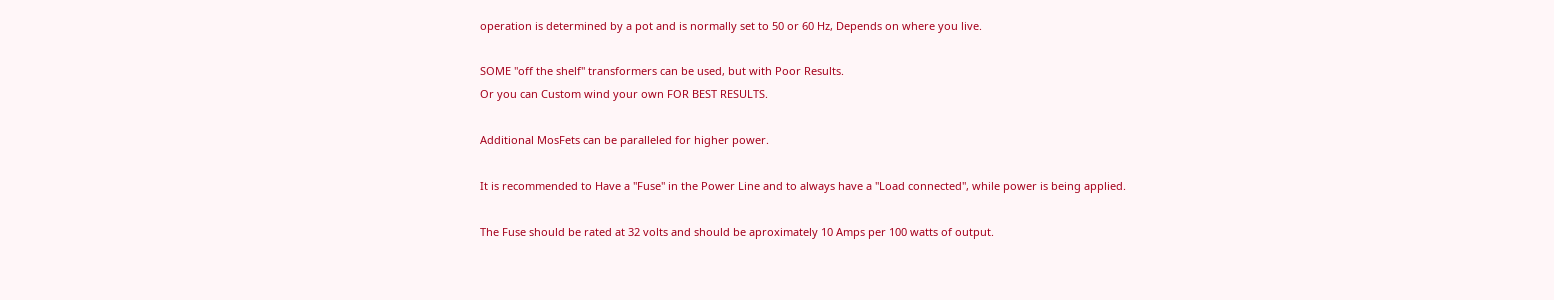operation is determined by a pot and is normally set to 50 or 60 Hz, Depends on where you live.

SOME "off the shelf" transformers can be used, but with Poor Results.
Or you can Custom wind your own FOR BEST RESULTS.

Additional MosFets can be paralleled for higher power.

It is recommended to Have a "Fuse" in the Power Line and to always have a "Load connected", while power is being applied.

The Fuse should be rated at 32 volts and should be aproximately 10 Amps per 100 watts of output.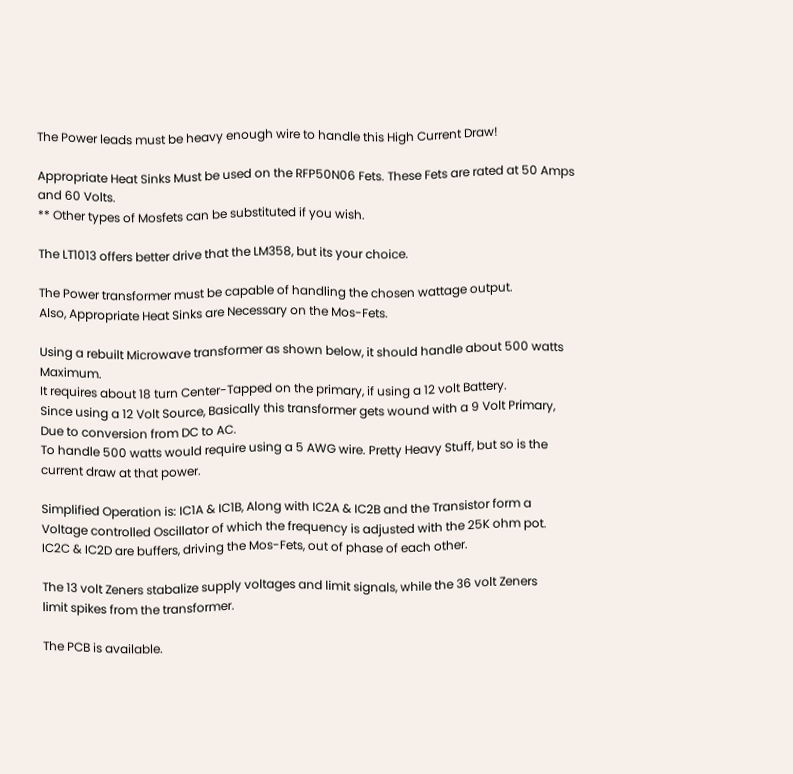The Power leads must be heavy enough wire to handle this High Current Draw!

Appropriate Heat Sinks Must be used on the RFP50N06 Fets. These Fets are rated at 50 Amps and 60 Volts.
** Other types of Mosfets can be substituted if you wish.

The LT1013 offers better drive that the LM358, but its your choice.

The Power transformer must be capable of handling the chosen wattage output.
Also, Appropriate Heat Sinks are Necessary on the Mos-Fets.

Using a rebuilt Microwave transformer as shown below, it should handle about 500 watts Maximum.
It requires about 18 turn Center-Tapped on the primary, if using a 12 volt Battery.
Since using a 12 Volt Source, Basically this transformer gets wound with a 9 Volt Primary, Due to conversion from DC to AC.
To handle 500 watts would require using a 5 AWG wire. Pretty Heavy Stuff, but so is the current draw at that power.

Simplified Operation is: IC1A & IC1B, Along with IC2A & IC2B and the Transistor form a
Voltage controlled Oscillator of which the frequency is adjusted with the 25K ohm pot.
IC2C & IC2D are buffers, driving the Mos-Fets, out of phase of each other.

The 13 volt Zeners stabalize supply voltages and limit signals, while the 36 volt Zeners
limit spikes from the transformer.

The PCB is available.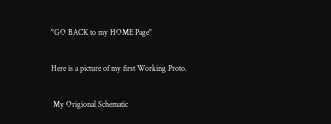"GO BACK to my HOME Page"

Here is a picture of my first Working Proto.

 My Origional Schematic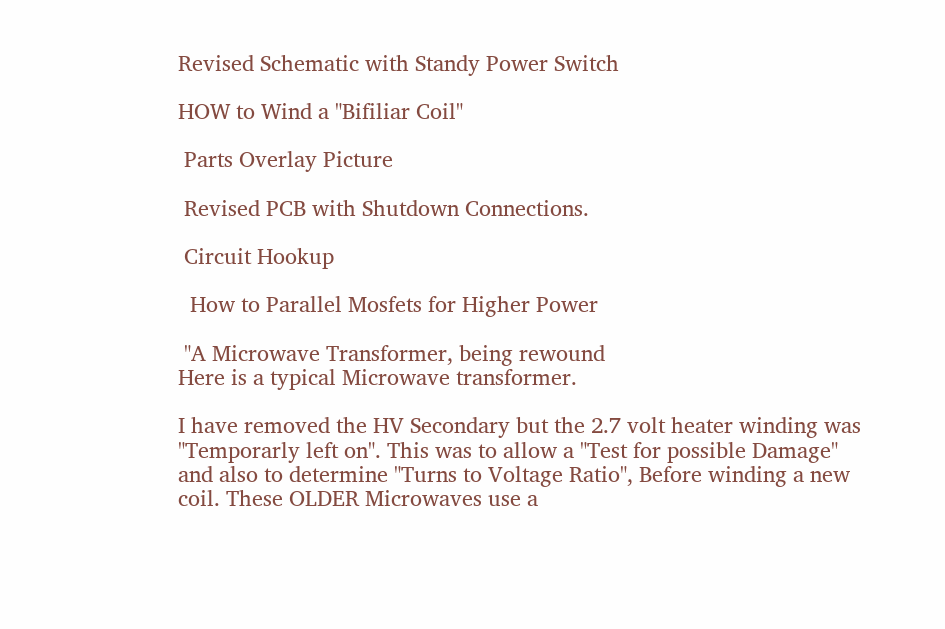Revised Schematic with Standy Power Switch

HOW to Wind a "Bifiliar Coil"

 Parts Overlay Picture

 Revised PCB with Shutdown Connections.

 Circuit Hookup

  How to Parallel Mosfets for Higher Power

 "A Microwave Transformer, being rewound
Here is a typical Microwave transformer.

I have removed the HV Secondary but the 2.7 volt heater winding was "Temporarly left on". This was to allow a "Test for possible Damage" and also to determine "Turns to Voltage Ratio", Before winding a new coil. These OLDER Microwaves use a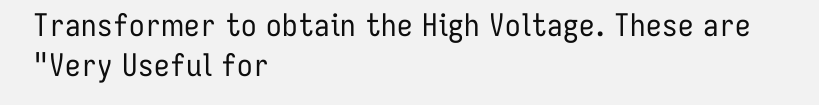Transformer to obtain the High Voltage. These are "Very Useful for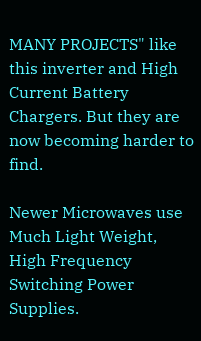MANY PROJECTS" like this inverter and High Current Battery Chargers. But they are now becoming harder to find.

Newer Microwaves use Much Light Weight, High Frequency Switching Power Supplies.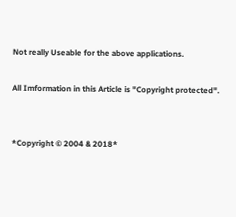Not really Useable for the above applications.

All Imformation in this Article is "Copyright protected".


*Copyright © 2004 & 2018*